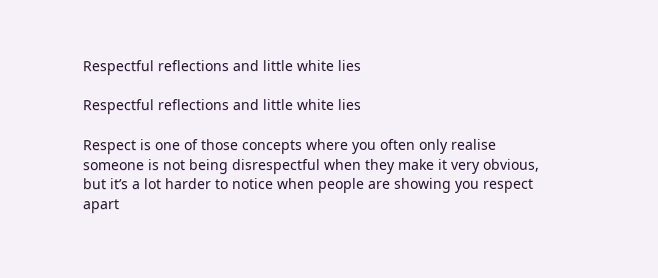Respectful reflections and little white lies

Respectful reflections and little white lies

Respect is one of those concepts where you often only realise someone is not being disrespectful when they make it very obvious, but it’s a lot harder to notice when people are showing you respect apart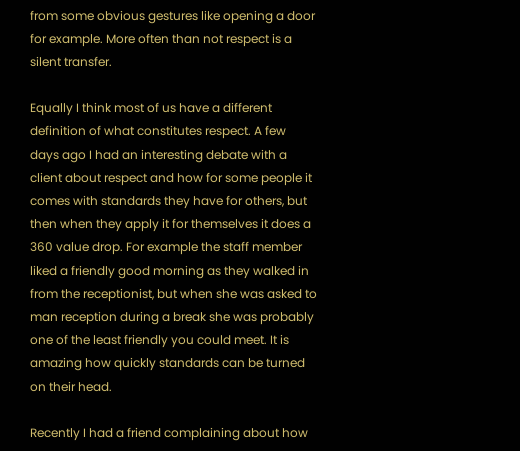from some obvious gestures like opening a door for example. More often than not respect is a silent transfer.

Equally I think most of us have a different definition of what constitutes respect. A few days ago I had an interesting debate with a client about respect and how for some people it comes with standards they have for others, but then when they apply it for themselves it does a 360 value drop. For example the staff member liked a friendly good morning as they walked in from the receptionist, but when she was asked to man reception during a break she was probably one of the least friendly you could meet. It is amazing how quickly standards can be turned on their head.

Recently I had a friend complaining about how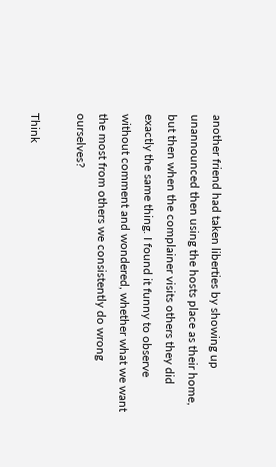another friend had taken liberties by showing up unannounced then using the hosts place as their home, but then when the complainer visits others they did exactly the same thing. I found it funny to observe without comment and wondered, whether what we want the most from others we consistently do wrong ourselves?

Think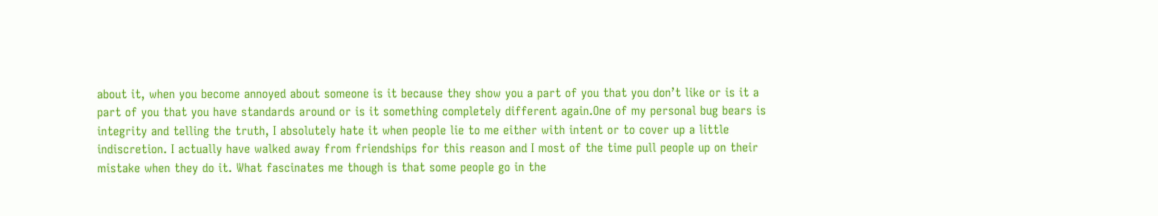about it, when you become annoyed about someone is it because they show you a part of you that you don’t like or is it a part of you that you have standards around or is it something completely different again.One of my personal bug bears is integrity and telling the truth, I absolutely hate it when people lie to me either with intent or to cover up a little indiscretion. I actually have walked away from friendships for this reason and I most of the time pull people up on their mistake when they do it. What fascinates me though is that some people go in the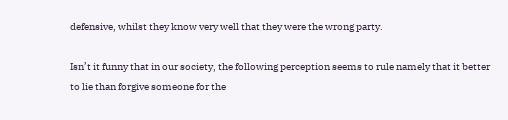defensive, whilst they know very well that they were the wrong party.

Isn’t it funny that in our society, the following perception seems to rule namely that it better to lie than forgive someone for the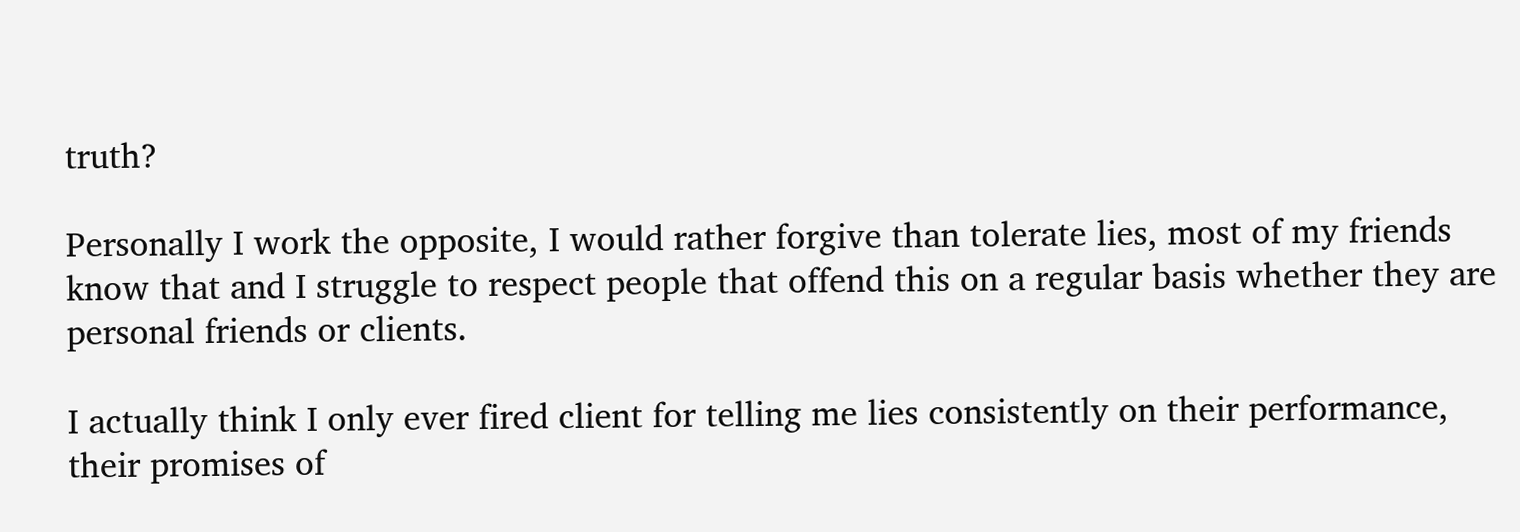truth?

Personally I work the opposite, I would rather forgive than tolerate lies, most of my friends know that and I struggle to respect people that offend this on a regular basis whether they are personal friends or clients.

I actually think I only ever fired client for telling me lies consistently on their performance, their promises of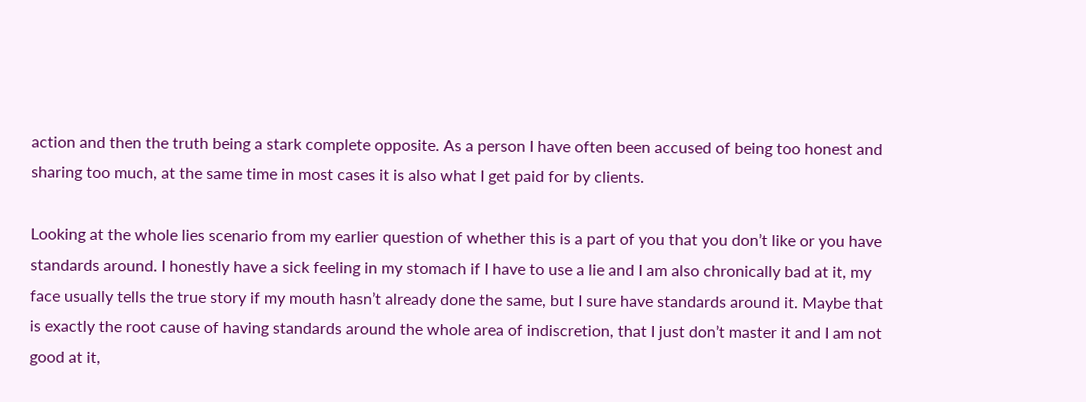action and then the truth being a stark complete opposite. As a person I have often been accused of being too honest and sharing too much, at the same time in most cases it is also what I get paid for by clients.

Looking at the whole lies scenario from my earlier question of whether this is a part of you that you don’t like or you have standards around. I honestly have a sick feeling in my stomach if I have to use a lie and I am also chronically bad at it, my face usually tells the true story if my mouth hasn’t already done the same, but I sure have standards around it. Maybe that is exactly the root cause of having standards around the whole area of indiscretion, that I just don’t master it and I am not good at it,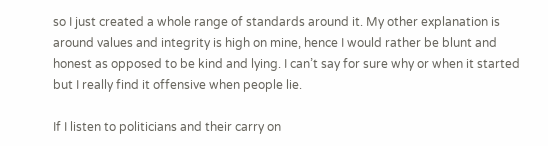so I just created a whole range of standards around it. My other explanation is around values and integrity is high on mine, hence I would rather be blunt and honest as opposed to be kind and lying. I can’t say for sure why or when it started but I really find it offensive when people lie.

If I listen to politicians and their carry on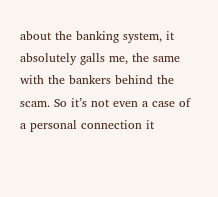about the banking system, it absolutely galls me, the same with the bankers behind the scam. So it’s not even a case of a personal connection it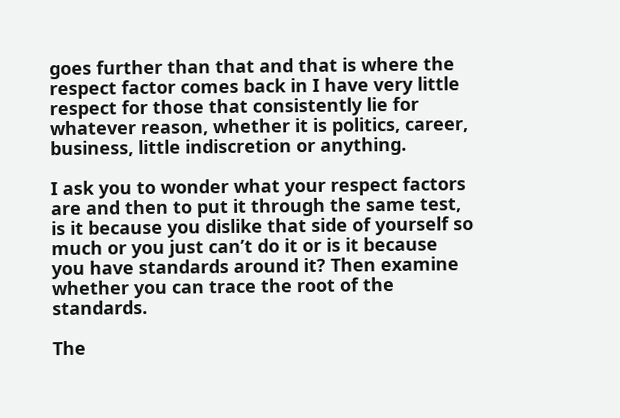goes further than that and that is where the respect factor comes back in I have very little respect for those that consistently lie for whatever reason, whether it is politics, career, business, little indiscretion or anything.

I ask you to wonder what your respect factors are and then to put it through the same test, is it because you dislike that side of yourself so much or you just can’t do it or is it because you have standards around it? Then examine whether you can trace the root of the standards.

The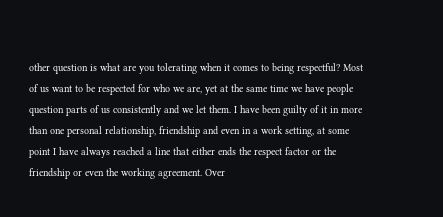other question is what are you tolerating when it comes to being respectful? Most of us want to be respected for who we are, yet at the same time we have people question parts of us consistently and we let them. I have been guilty of it in more than one personal relationship, friendship and even in a work setting, at some point I have always reached a line that either ends the respect factor or the friendship or even the working agreement. Over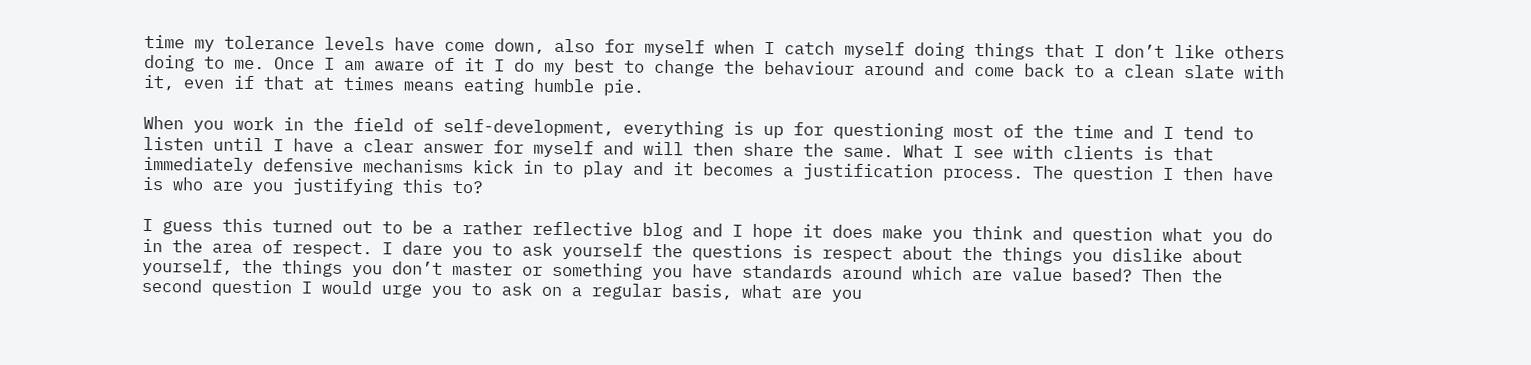time my tolerance levels have come down, also for myself when I catch myself doing things that I don’t like others doing to me. Once I am aware of it I do my best to change the behaviour around and come back to a clean slate with it, even if that at times means eating humble pie.

When you work in the field of self-development, everything is up for questioning most of the time and I tend to listen until I have a clear answer for myself and will then share the same. What I see with clients is that immediately defensive mechanisms kick in to play and it becomes a justification process. The question I then have is who are you justifying this to?

I guess this turned out to be a rather reflective blog and I hope it does make you think and question what you do in the area of respect. I dare you to ask yourself the questions is respect about the things you dislike about yourself, the things you don’t master or something you have standards around which are value based? Then the second question I would urge you to ask on a regular basis, what are you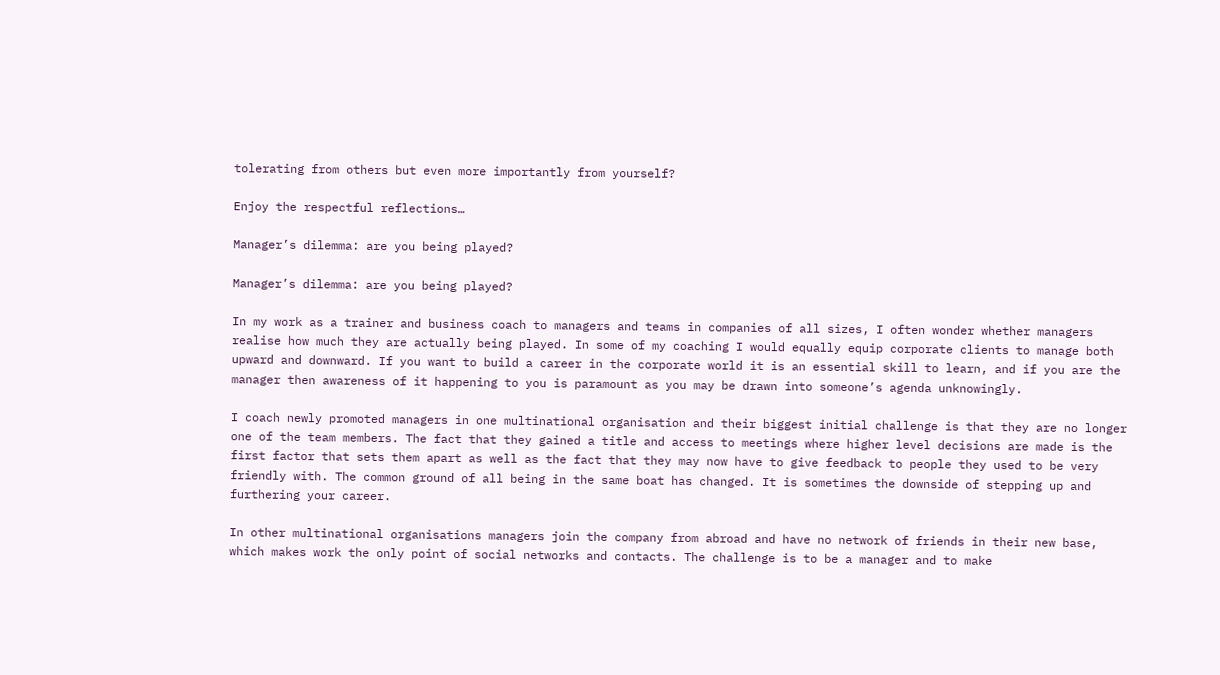tolerating from others but even more importantly from yourself?

Enjoy the respectful reflections…

Manager’s dilemma: are you being played?

Manager’s dilemma: are you being played?

In my work as a trainer and business coach to managers and teams in companies of all sizes, I often wonder whether managers realise how much they are actually being played. In some of my coaching I would equally equip corporate clients to manage both upward and downward. If you want to build a career in the corporate world it is an essential skill to learn, and if you are the manager then awareness of it happening to you is paramount as you may be drawn into someone’s agenda unknowingly.

I coach newly promoted managers in one multinational organisation and their biggest initial challenge is that they are no longer one of the team members. The fact that they gained a title and access to meetings where higher level decisions are made is the first factor that sets them apart as well as the fact that they may now have to give feedback to people they used to be very friendly with. The common ground of all being in the same boat has changed. It is sometimes the downside of stepping up and furthering your career.

In other multinational organisations managers join the company from abroad and have no network of friends in their new base, which makes work the only point of social networks and contacts. The challenge is to be a manager and to make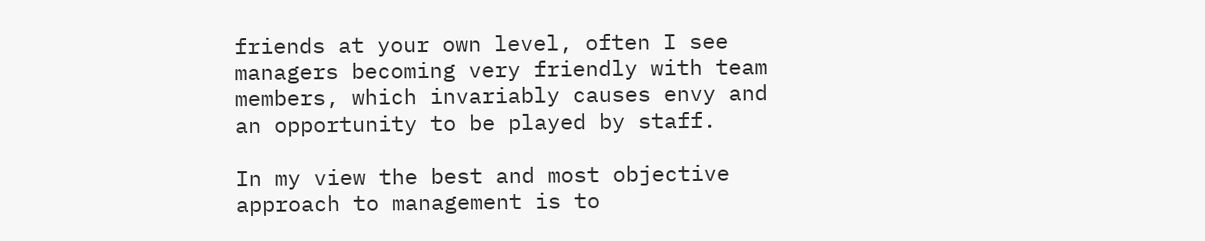friends at your own level, often I see managers becoming very friendly with team members, which invariably causes envy and an opportunity to be played by staff.

In my view the best and most objective approach to management is to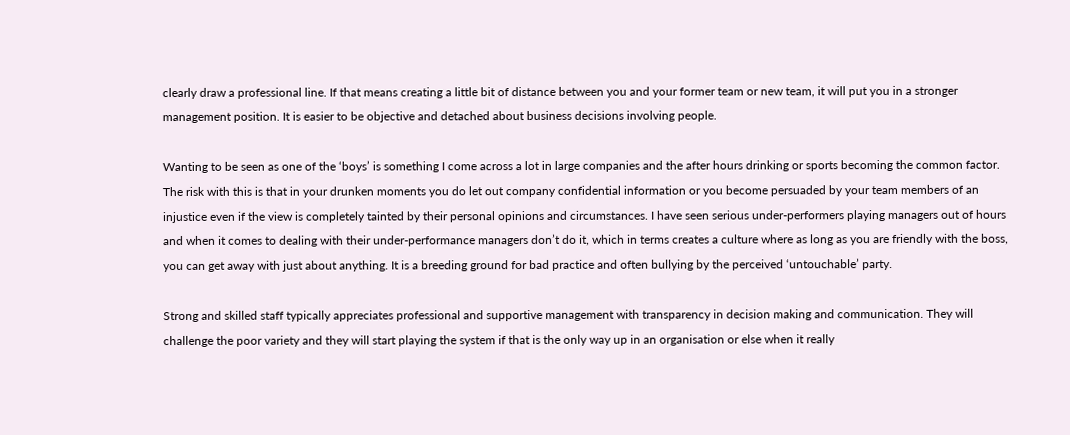clearly draw a professional line. If that means creating a little bit of distance between you and your former team or new team, it will put you in a stronger management position. It is easier to be objective and detached about business decisions involving people.

Wanting to be seen as one of the ‘boys’ is something I come across a lot in large companies and the after hours drinking or sports becoming the common factor. The risk with this is that in your drunken moments you do let out company confidential information or you become persuaded by your team members of an injustice even if the view is completely tainted by their personal opinions and circumstances. I have seen serious under-performers playing managers out of hours and when it comes to dealing with their under-performance managers don’t do it, which in terms creates a culture where as long as you are friendly with the boss, you can get away with just about anything. It is a breeding ground for bad practice and often bullying by the perceived ‘untouchable’ party.

Strong and skilled staff typically appreciates professional and supportive management with transparency in decision making and communication. They will challenge the poor variety and they will start playing the system if that is the only way up in an organisation or else when it really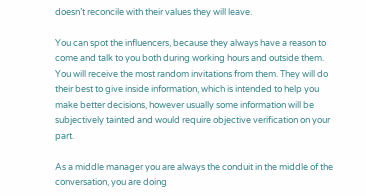doesn’t reconcile with their values they will leave.

You can spot the influencers, because they always have a reason to come and talk to you both during working hours and outside them. You will receive the most random invitations from them. They will do their best to give inside information, which is intended to help you make better decisions, however usually some information will be subjectively tainted and would require objective verification on your part.

As a middle manager you are always the conduit in the middle of the conversation, you are doing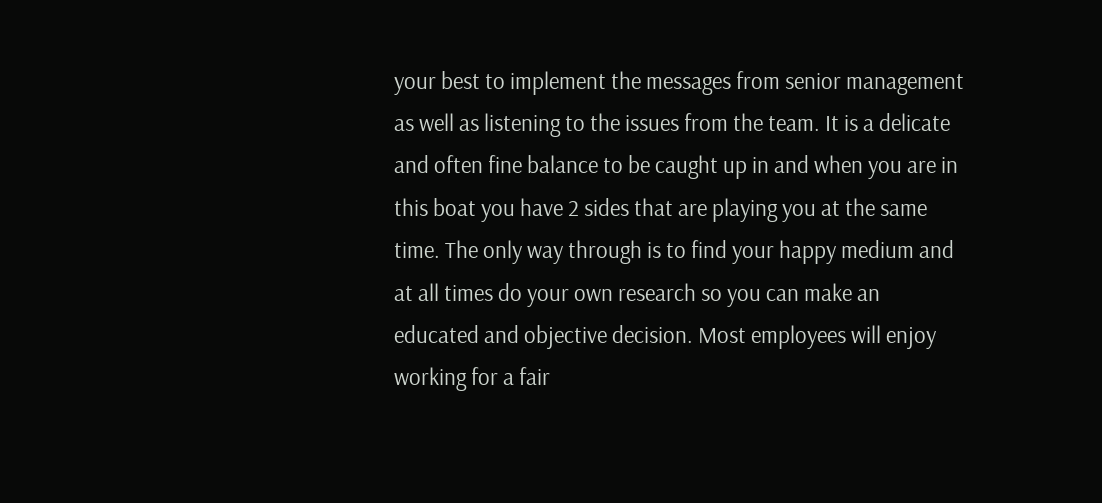your best to implement the messages from senior management as well as listening to the issues from the team. It is a delicate and often fine balance to be caught up in and when you are in this boat you have 2 sides that are playing you at the same time. The only way through is to find your happy medium and at all times do your own research so you can make an educated and objective decision. Most employees will enjoy working for a fair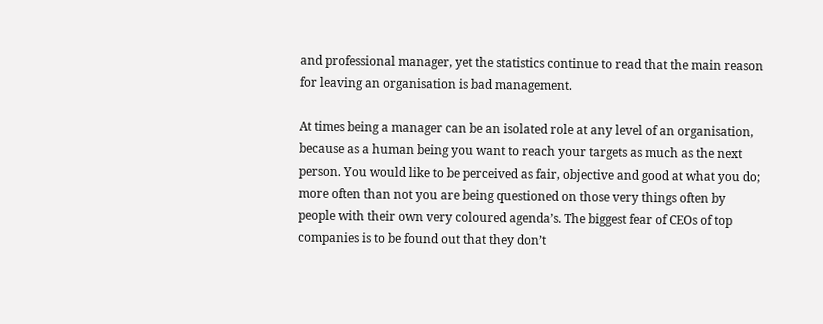and professional manager, yet the statistics continue to read that the main reason for leaving an organisation is bad management.

At times being a manager can be an isolated role at any level of an organisation, because as a human being you want to reach your targets as much as the next person. You would like to be perceived as fair, objective and good at what you do; more often than not you are being questioned on those very things often by people with their own very coloured agenda’s. The biggest fear of CEOs of top companies is to be found out that they don’t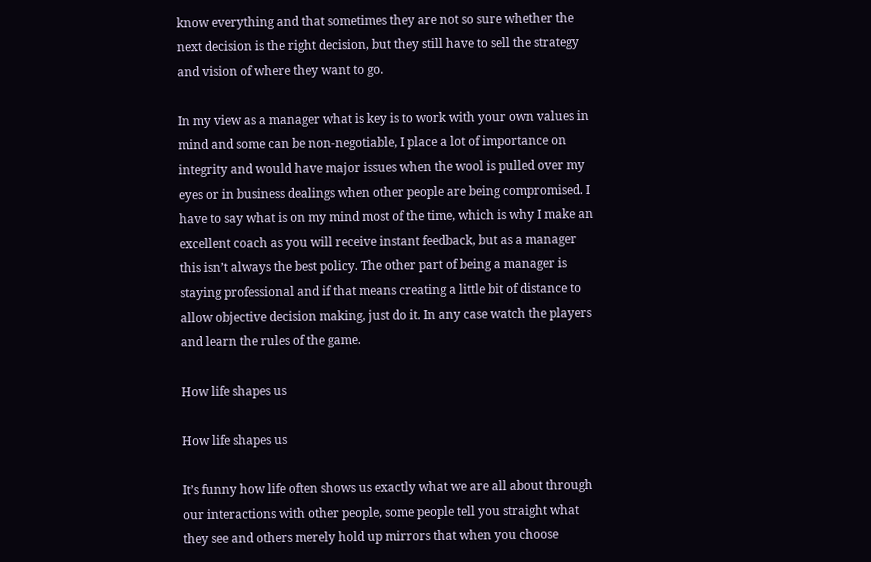know everything and that sometimes they are not so sure whether the next decision is the right decision, but they still have to sell the strategy and vision of where they want to go.

In my view as a manager what is key is to work with your own values in mind and some can be non-negotiable, I place a lot of importance on integrity and would have major issues when the wool is pulled over my eyes or in business dealings when other people are being compromised. I have to say what is on my mind most of the time, which is why I make an excellent coach as you will receive instant feedback, but as a manager this isn’t always the best policy. The other part of being a manager is staying professional and if that means creating a little bit of distance to allow objective decision making, just do it. In any case watch the players and learn the rules of the game.

How life shapes us

How life shapes us

It’s funny how life often shows us exactly what we are all about through our interactions with other people, some people tell you straight what they see and others merely hold up mirrors that when you choose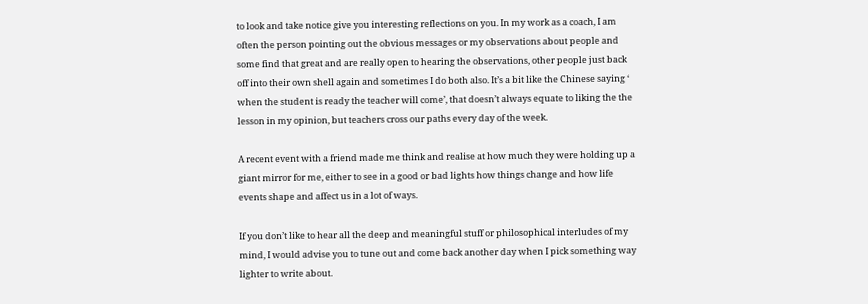to look and take notice give you interesting reflections on you. In my work as a coach, I am often the person pointing out the obvious messages or my observations about people and some find that great and are really open to hearing the observations, other people just back off into their own shell again and sometimes I do both also. It’s a bit like the Chinese saying ‘ when the student is ready the teacher will come’, that doesn’t always equate to liking the the lesson in my opinion, but teachers cross our paths every day of the week.

A recent event with a friend made me think and realise at how much they were holding up a giant mirror for me, either to see in a good or bad lights how things change and how life events shape and affect us in a lot of ways.

If you don’t like to hear all the deep and meaningful stuff or philosophical interludes of my mind, I would advise you to tune out and come back another day when I pick something way lighter to write about.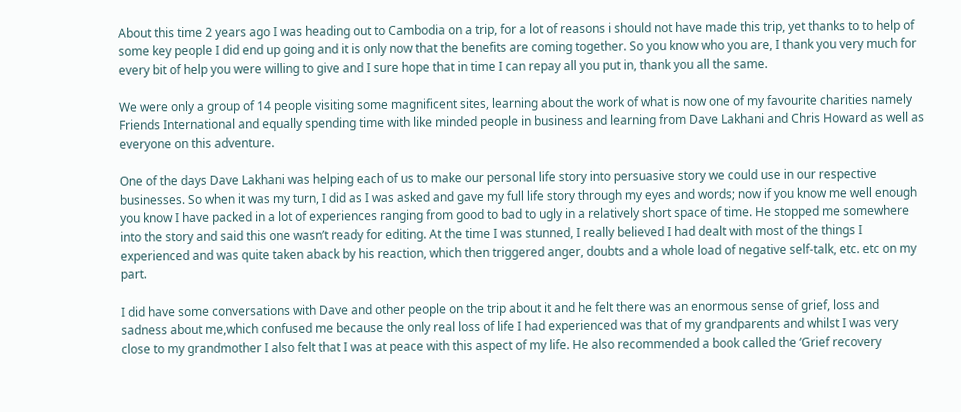About this time 2 years ago I was heading out to Cambodia on a trip, for a lot of reasons i should not have made this trip, yet thanks to to help of some key people I did end up going and it is only now that the benefits are coming together. So you know who you are, I thank you very much for every bit of help you were willing to give and I sure hope that in time I can repay all you put in, thank you all the same.

We were only a group of 14 people visiting some magnificent sites, learning about the work of what is now one of my favourite charities namely Friends International and equally spending time with like minded people in business and learning from Dave Lakhani and Chris Howard as well as everyone on this adventure.

One of the days Dave Lakhani was helping each of us to make our personal life story into persuasive story we could use in our respective businesses. So when it was my turn, I did as I was asked and gave my full life story through my eyes and words; now if you know me well enough you know I have packed in a lot of experiences ranging from good to bad to ugly in a relatively short space of time. He stopped me somewhere into the story and said this one wasn’t ready for editing. At the time I was stunned, I really believed I had dealt with most of the things I experienced and was quite taken aback by his reaction, which then triggered anger, doubts and a whole load of negative self-talk, etc. etc on my part.

I did have some conversations with Dave and other people on the trip about it and he felt there was an enormous sense of grief, loss and sadness about me,which confused me because the only real loss of life I had experienced was that of my grandparents and whilst I was very close to my grandmother I also felt that I was at peace with this aspect of my life. He also recommended a book called the ‘Grief recovery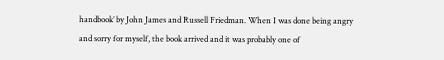handbook’ by John James and Russell Friedman. When I was done being angry and sorry for myself, the book arrived and it was probably one of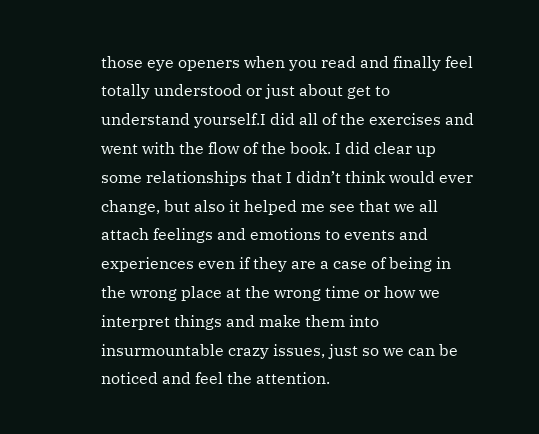those eye openers when you read and finally feel totally understood or just about get to understand yourself.I did all of the exercises and went with the flow of the book. I did clear up some relationships that I didn’t think would ever change, but also it helped me see that we all attach feelings and emotions to events and experiences even if they are a case of being in the wrong place at the wrong time or how we interpret things and make them into insurmountable crazy issues, just so we can be noticed and feel the attention.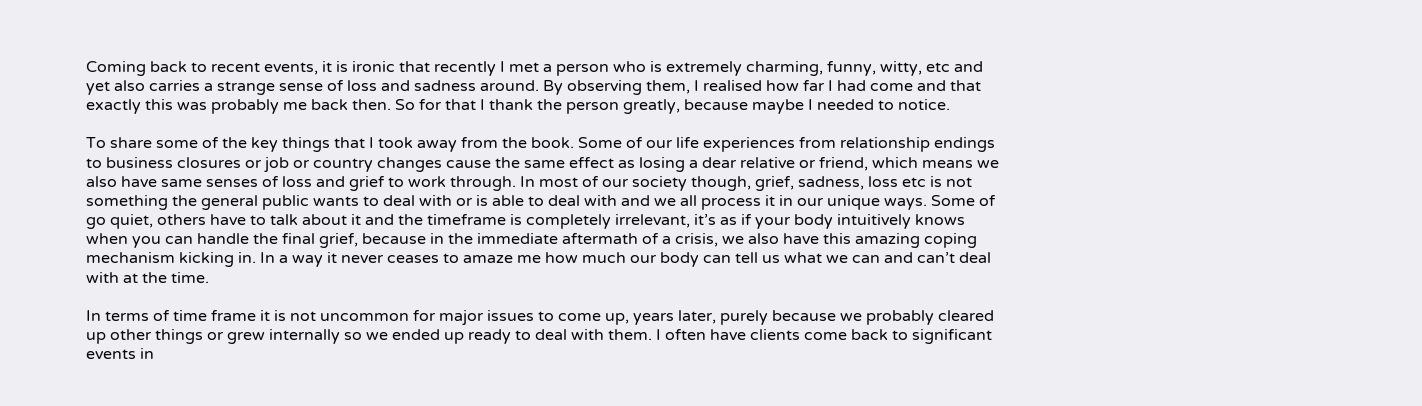Coming back to recent events, it is ironic that recently I met a person who is extremely charming, funny, witty, etc and yet also carries a strange sense of loss and sadness around. By observing them, I realised how far I had come and that exactly this was probably me back then. So for that I thank the person greatly, because maybe I needed to notice.

To share some of the key things that I took away from the book. Some of our life experiences from relationship endings to business closures or job or country changes cause the same effect as losing a dear relative or friend, which means we also have same senses of loss and grief to work through. In most of our society though, grief, sadness, loss etc is not something the general public wants to deal with or is able to deal with and we all process it in our unique ways. Some of go quiet, others have to talk about it and the timeframe is completely irrelevant, it’s as if your body intuitively knows when you can handle the final grief, because in the immediate aftermath of a crisis, we also have this amazing coping mechanism kicking in. In a way it never ceases to amaze me how much our body can tell us what we can and can’t deal with at the time.

In terms of time frame it is not uncommon for major issues to come up, years later, purely because we probably cleared up other things or grew internally so we ended up ready to deal with them. I often have clients come back to significant events in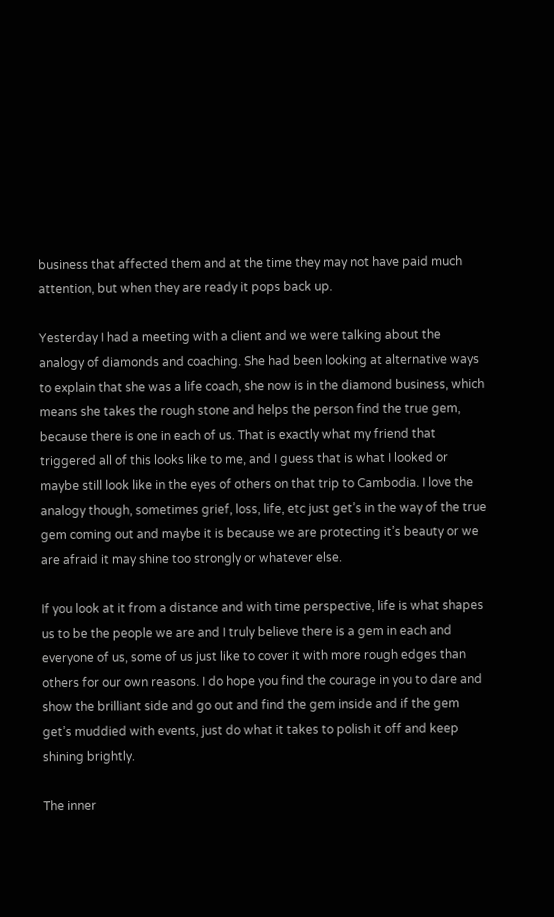business that affected them and at the time they may not have paid much attention, but when they are ready it pops back up.

Yesterday I had a meeting with a client and we were talking about the analogy of diamonds and coaching. She had been looking at alternative ways to explain that she was a life coach, she now is in the diamond business, which means she takes the rough stone and helps the person find the true gem, because there is one in each of us. That is exactly what my friend that triggered all of this looks like to me, and I guess that is what I looked or maybe still look like in the eyes of others on that trip to Cambodia. I love the analogy though, sometimes grief, loss, life, etc just get’s in the way of the true gem coming out and maybe it is because we are protecting it’s beauty or we are afraid it may shine too strongly or whatever else.

If you look at it from a distance and with time perspective, life is what shapes us to be the people we are and I truly believe there is a gem in each and everyone of us, some of us just like to cover it with more rough edges than others for our own reasons. I do hope you find the courage in you to dare and show the brilliant side and go out and find the gem inside and if the gem get’s muddied with events, just do what it takes to polish it off and keep shining brightly.

The inner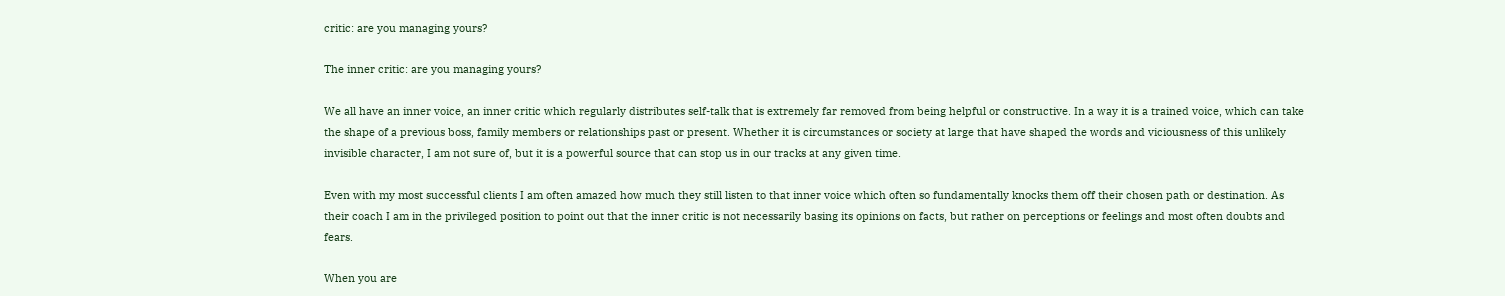critic: are you managing yours?

The inner critic: are you managing yours?

We all have an inner voice, an inner critic which regularly distributes self-talk that is extremely far removed from being helpful or constructive. In a way it is a trained voice, which can take the shape of a previous boss, family members or relationships past or present. Whether it is circumstances or society at large that have shaped the words and viciousness of this unlikely invisible character, I am not sure of, but it is a powerful source that can stop us in our tracks at any given time.

Even with my most successful clients I am often amazed how much they still listen to that inner voice which often so fundamentally knocks them off their chosen path or destination. As their coach I am in the privileged position to point out that the inner critic is not necessarily basing its opinions on facts, but rather on perceptions or feelings and most often doubts and fears.

When you are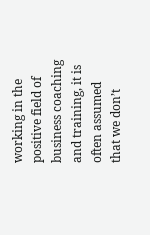working in the positive field of business coaching and training, it is often assumed that we don’t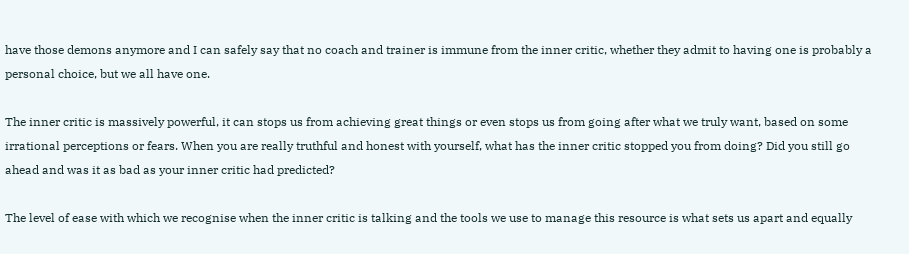have those demons anymore and I can safely say that no coach and trainer is immune from the inner critic, whether they admit to having one is probably a personal choice, but we all have one.

The inner critic is massively powerful, it can stops us from achieving great things or even stops us from going after what we truly want, based on some irrational perceptions or fears. When you are really truthful and honest with yourself, what has the inner critic stopped you from doing? Did you still go ahead and was it as bad as your inner critic had predicted?

The level of ease with which we recognise when the inner critic is talking and the tools we use to manage this resource is what sets us apart and equally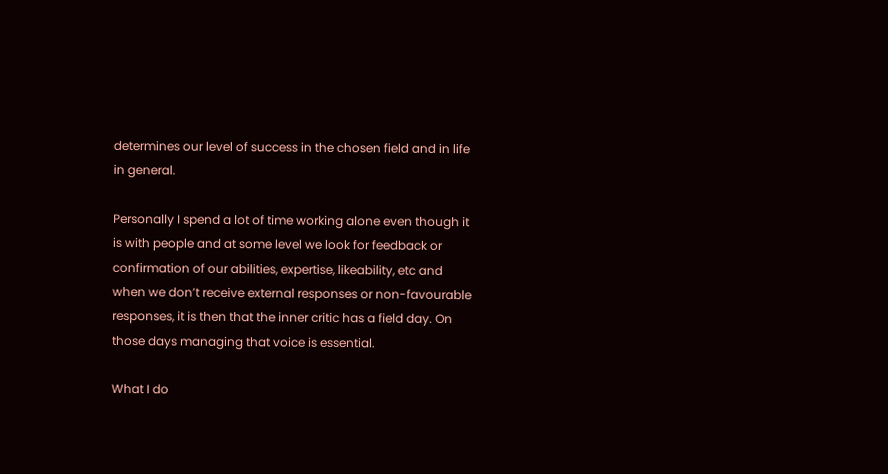determines our level of success in the chosen field and in life in general.

Personally I spend a lot of time working alone even though it is with people and at some level we look for feedback or confirmation of our abilities, expertise, likeability, etc and when we don’t receive external responses or non-favourable responses, it is then that the inner critic has a field day. On those days managing that voice is essential.

What I do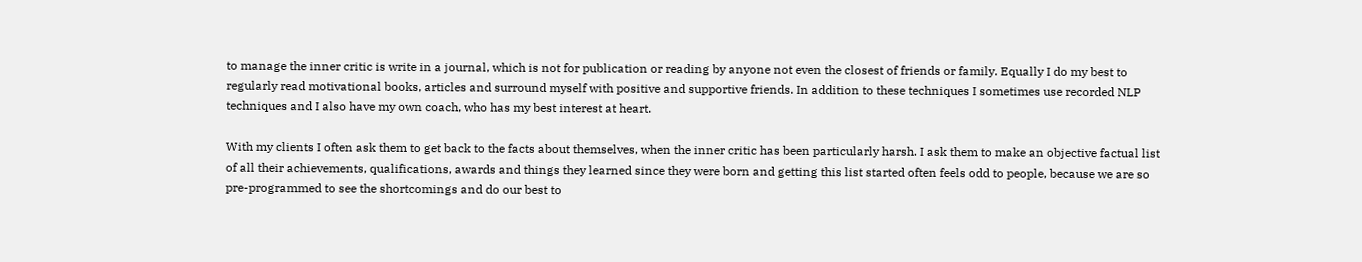to manage the inner critic is write in a journal, which is not for publication or reading by anyone not even the closest of friends or family. Equally I do my best to regularly read motivational books, articles and surround myself with positive and supportive friends. In addition to these techniques I sometimes use recorded NLP techniques and I also have my own coach, who has my best interest at heart.

With my clients I often ask them to get back to the facts about themselves, when the inner critic has been particularly harsh. I ask them to make an objective factual list of all their achievements, qualifications, awards and things they learned since they were born and getting this list started often feels odd to people, because we are so pre-programmed to see the shortcomings and do our best to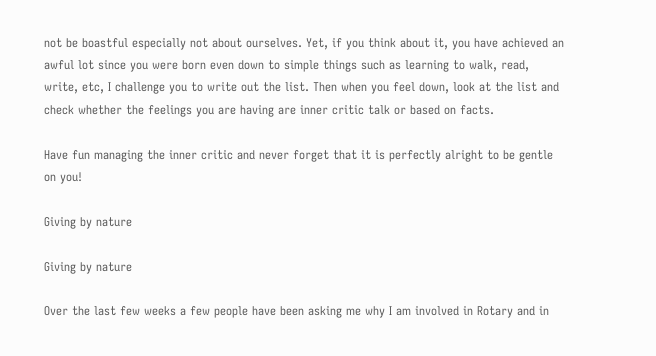not be boastful especially not about ourselves. Yet, if you think about it, you have achieved an awful lot since you were born even down to simple things such as learning to walk, read, write, etc, I challenge you to write out the list. Then when you feel down, look at the list and check whether the feelings you are having are inner critic talk or based on facts.

Have fun managing the inner critic and never forget that it is perfectly alright to be gentle on you!

Giving by nature

Giving by nature

Over the last few weeks a few people have been asking me why I am involved in Rotary and in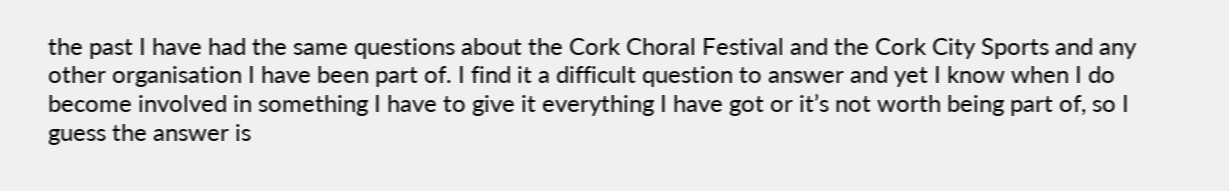the past I have had the same questions about the Cork Choral Festival and the Cork City Sports and any other organisation I have been part of. I find it a difficult question to answer and yet I know when I do become involved in something I have to give it everything I have got or it’s not worth being part of, so I guess the answer is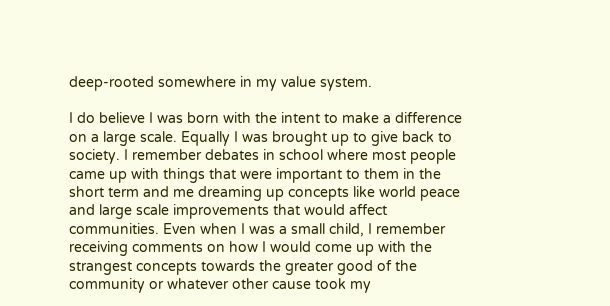deep-rooted somewhere in my value system.

I do believe I was born with the intent to make a difference on a large scale. Equally I was brought up to give back to society. I remember debates in school where most people came up with things that were important to them in the short term and me dreaming up concepts like world peace and large scale improvements that would affect communities. Even when I was a small child, I remember receiving comments on how I would come up with the strangest concepts towards the greater good of the community or whatever other cause took my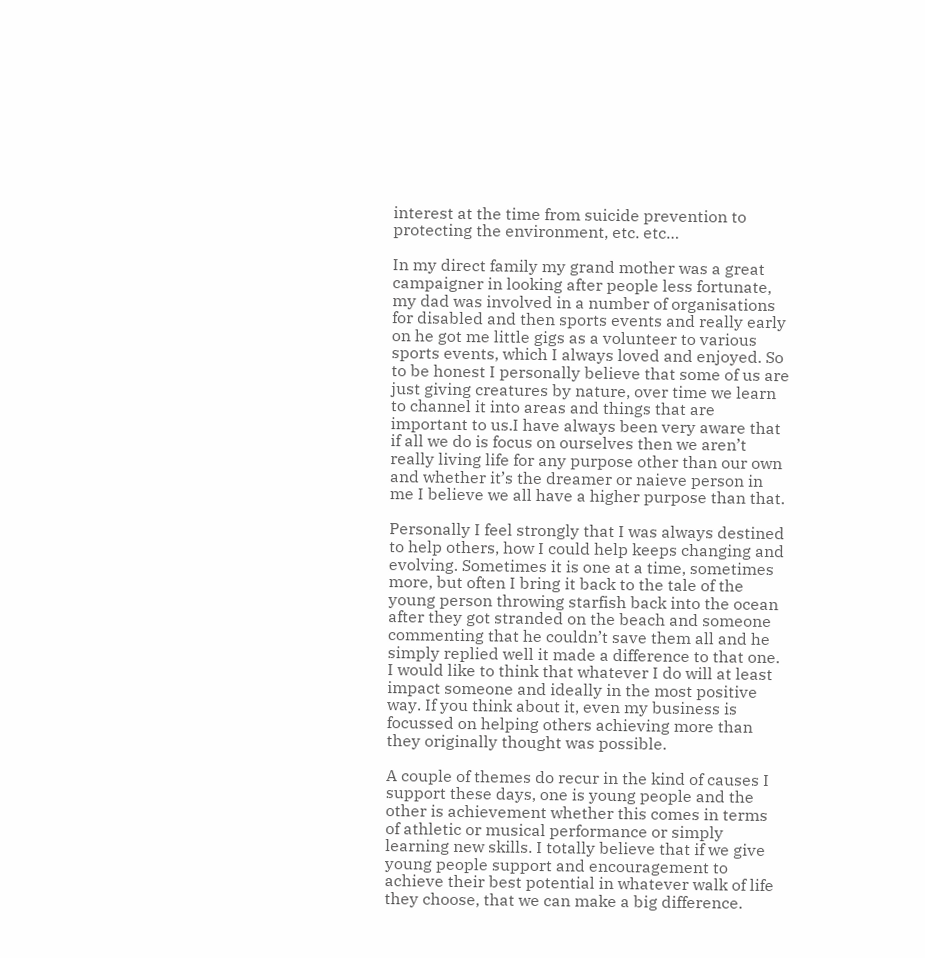interest at the time from suicide prevention to protecting the environment, etc. etc…

In my direct family my grand mother was a great campaigner in looking after people less fortunate, my dad was involved in a number of organisations for disabled and then sports events and really early on he got me little gigs as a volunteer to various sports events, which I always loved and enjoyed. So to be honest I personally believe that some of us are just giving creatures by nature, over time we learn to channel it into areas and things that are important to us.I have always been very aware that if all we do is focus on ourselves then we aren’t really living life for any purpose other than our own and whether it’s the dreamer or naieve person in me I believe we all have a higher purpose than that.

Personally I feel strongly that I was always destined to help others, how I could help keeps changing and evolving. Sometimes it is one at a time, sometimes more, but often I bring it back to the tale of the young person throwing starfish back into the ocean after they got stranded on the beach and someone commenting that he couldn’t save them all and he simply replied well it made a difference to that one. I would like to think that whatever I do will at least impact someone and ideally in the most positive way. If you think about it, even my business is focussed on helping others achieving more than they originally thought was possible.

A couple of themes do recur in the kind of causes I support these days, one is young people and the other is achievement whether this comes in terms of athletic or musical performance or simply learning new skills. I totally believe that if we give young people support and encouragement to achieve their best potential in whatever walk of life they choose, that we can make a big difference.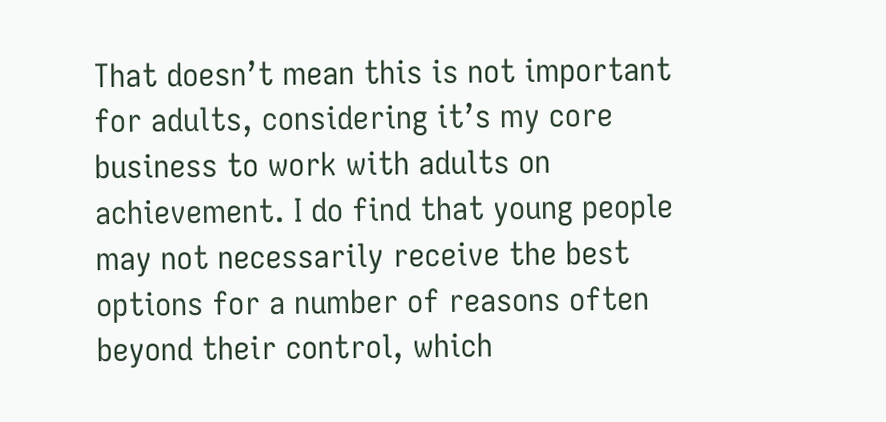That doesn’t mean this is not important for adults, considering it’s my core business to work with adults on achievement. I do find that young people may not necessarily receive the best options for a number of reasons often beyond their control, which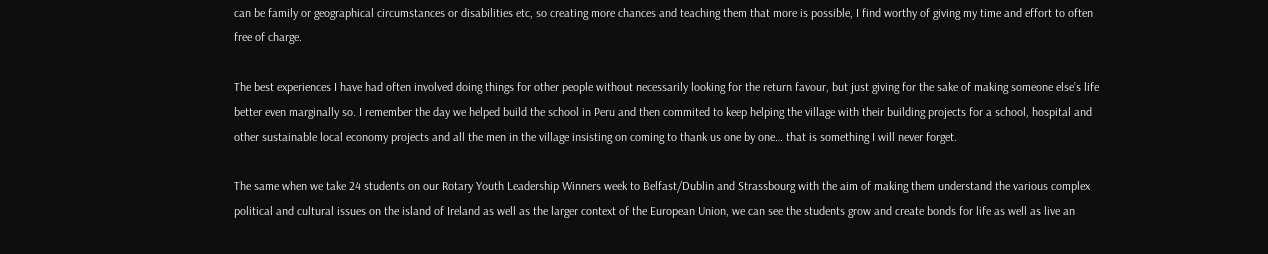can be family or geographical circumstances or disabilities etc, so creating more chances and teaching them that more is possible, I find worthy of giving my time and effort to often free of charge.

The best experiences I have had often involved doing things for other people without necessarily looking for the return favour, but just giving for the sake of making someone else’s life better even marginally so. I remember the day we helped build the school in Peru and then commited to keep helping the village with their building projects for a school, hospital and other sustainable local economy projects and all the men in the village insisting on coming to thank us one by one… that is something I will never forget.

The same when we take 24 students on our Rotary Youth Leadership Winners week to Belfast/Dublin and Strassbourg with the aim of making them understand the various complex political and cultural issues on the island of Ireland as well as the larger context of the European Union, we can see the students grow and create bonds for life as well as live an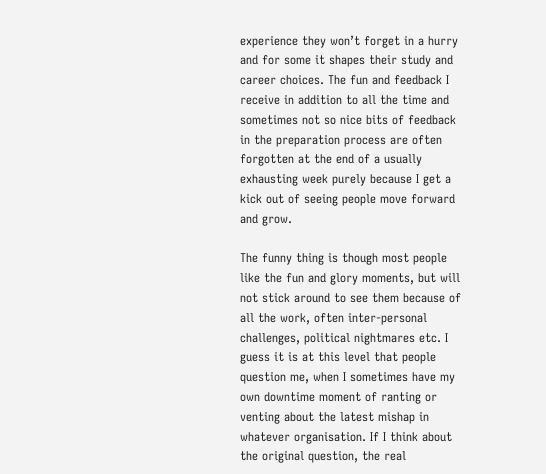experience they won’t forget in a hurry and for some it shapes their study and career choices. The fun and feedback I receive in addition to all the time and sometimes not so nice bits of feedback in the preparation process are often forgotten at the end of a usually exhausting week purely because I get a kick out of seeing people move forward and grow.

The funny thing is though most people like the fun and glory moments, but will not stick around to see them because of all the work, often inter-personal challenges, political nightmares etc. I guess it is at this level that people question me, when I sometimes have my own downtime moment of ranting or venting about the latest mishap in whatever organisation. If I think about the original question, the real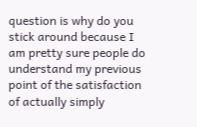question is why do you stick around because I am pretty sure people do understand my previous point of the satisfaction of actually simply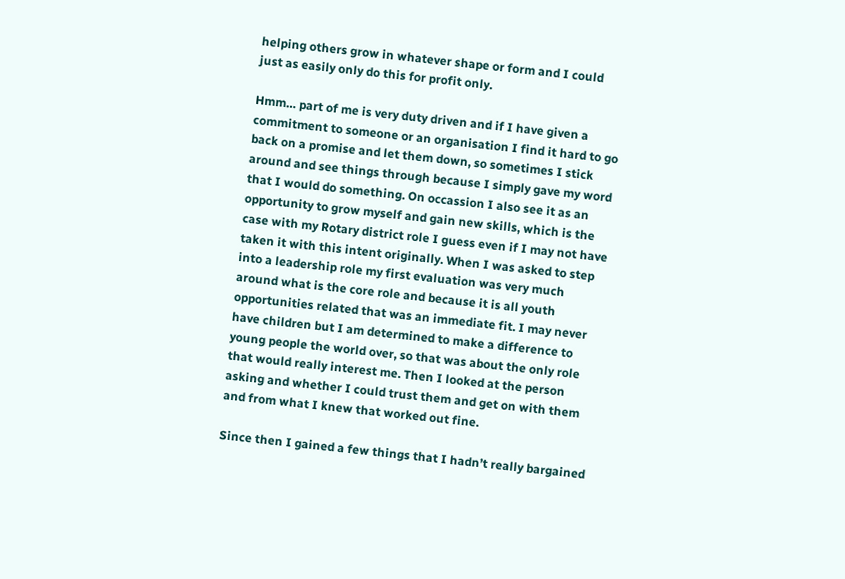helping others grow in whatever shape or form and I could just as easily only do this for profit only.

Hmm… part of me is very duty driven and if I have given a commitment to someone or an organisation I find it hard to go back on a promise and let them down, so sometimes I stick around and see things through because I simply gave my word that I would do something. On occassion I also see it as an opportunity to grow myself and gain new skills, which is the case with my Rotary district role I guess even if I may not have taken it with this intent originally. When I was asked to step into a leadership role my first evaluation was very much around what is the core role and because it is all youth opportunities related that was an immediate fit. I may never have children but I am determined to make a difference to young people the world over, so that was about the only role that would really interest me. Then I looked at the person asking and whether I could trust them and get on with them and from what I knew that worked out fine.

Since then I gained a few things that I hadn’t really bargained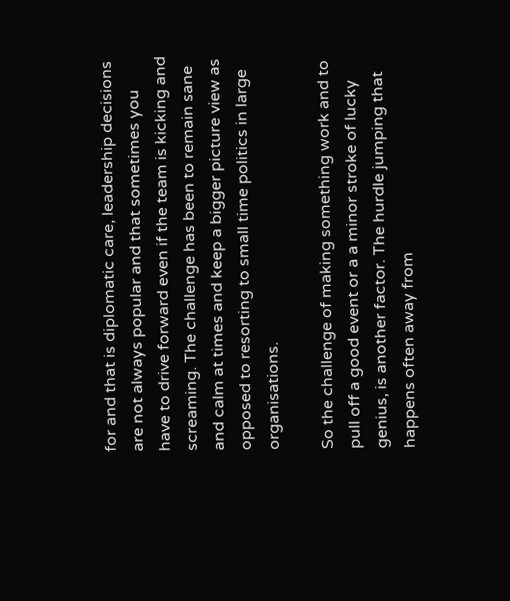for and that is diplomatic care, leadership decisions are not always popular and that sometimes you have to drive forward even if the team is kicking and screaming. The challenge has been to remain sane and calm at times and keep a bigger picture view as opposed to resorting to small time politics in large organisations.

So the challenge of making something work and to pull off a good event or a a minor stroke of lucky genius, is another factor. The hurdle jumping that happens often away from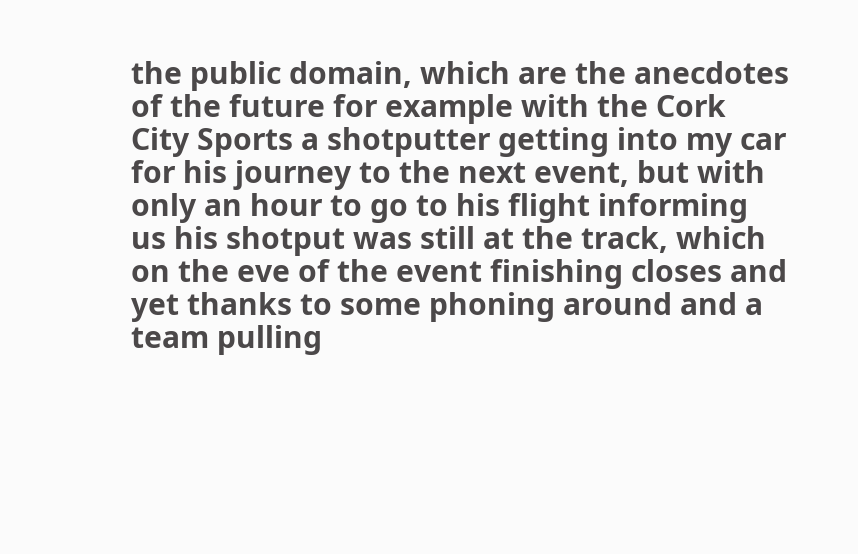the public domain, which are the anecdotes of the future for example with the Cork City Sports a shotputter getting into my car for his journey to the next event, but with only an hour to go to his flight informing us his shotput was still at the track, which on the eve of the event finishing closes and yet thanks to some phoning around and a team pulling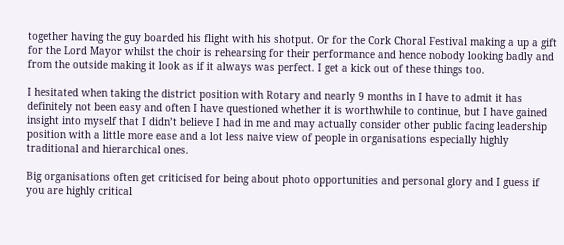together having the guy boarded his flight with his shotput. Or for the Cork Choral Festival making a up a gift for the Lord Mayor whilst the choir is rehearsing for their performance and hence nobody looking badly and from the outside making it look as if it always was perfect. I get a kick out of these things too.

I hesitated when taking the district position with Rotary and nearly 9 months in I have to admit it has definitely not been easy and often I have questioned whether it is worthwhile to continue, but I have gained insight into myself that I didn’t believe I had in me and may actually consider other public facing leadership position with a little more ease and a lot less naive view of people in organisations especially highly traditional and hierarchical ones.

Big organisations often get criticised for being about photo opportunities and personal glory and I guess if you are highly critical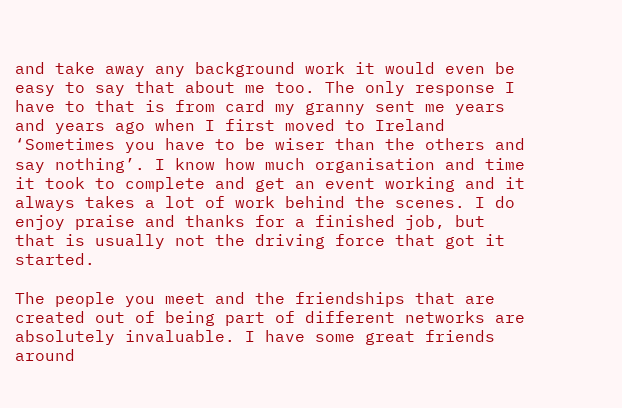and take away any background work it would even be easy to say that about me too. The only response I have to that is from card my granny sent me years and years ago when I first moved to Ireland ‘Sometimes you have to be wiser than the others and say nothing’. I know how much organisation and time it took to complete and get an event working and it always takes a lot of work behind the scenes. I do enjoy praise and thanks for a finished job, but that is usually not the driving force that got it started.

The people you meet and the friendships that are created out of being part of different networks are absolutely invaluable. I have some great friends around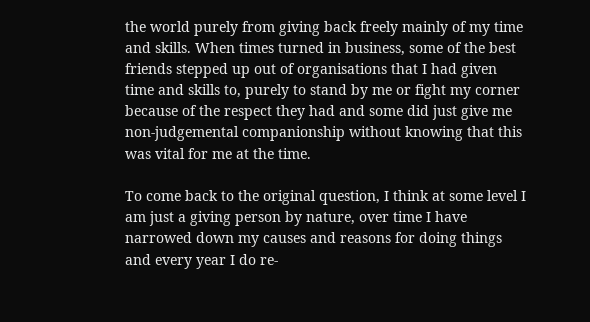the world purely from giving back freely mainly of my time and skills. When times turned in business, some of the best friends stepped up out of organisations that I had given time and skills to, purely to stand by me or fight my corner because of the respect they had and some did just give me non-judgemental companionship without knowing that this was vital for me at the time.

To come back to the original question, I think at some level I am just a giving person by nature, over time I have narrowed down my causes and reasons for doing things and every year I do re-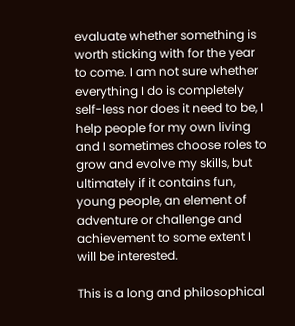evaluate whether something is worth sticking with for the year to come. I am not sure whether everything I do is completely self-less nor does it need to be, I help people for my own living and I sometimes choose roles to grow and evolve my skills, but ultimately if it contains fun, young people, an element of adventure or challenge and achievement to some extent I will be interested.

This is a long and philosophical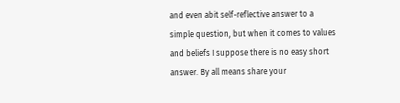and even abit self-reflective answer to a simple question, but when it comes to values and beliefs I suppose there is no easy short answer. By all means share your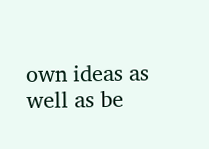own ideas as well as be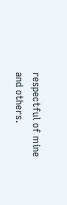respectful of mine and others.